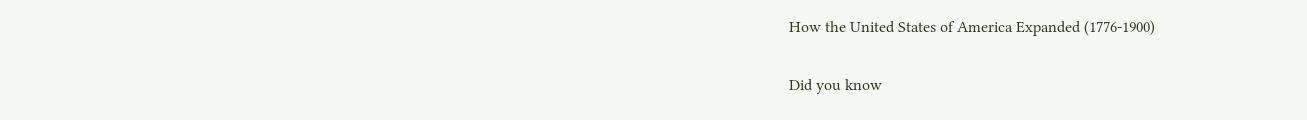How the United States of America Expanded (1776-1900)

Did you know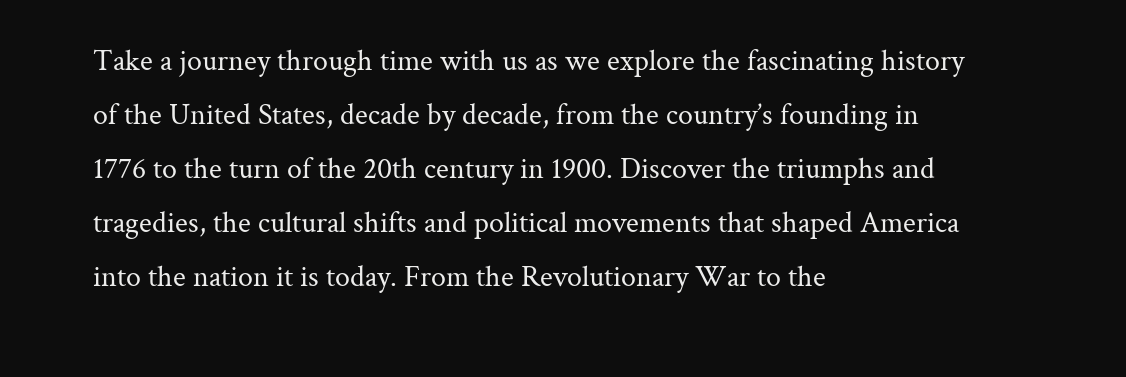Take a journey through time with us as we explore the fascinating history of the United States, decade by decade, from the country’s founding in 1776 to the turn of the 20th century in 1900. Discover the triumphs and tragedies, the cultural shifts and political movements that shaped America into the nation it is today. From the Revolutionary War to the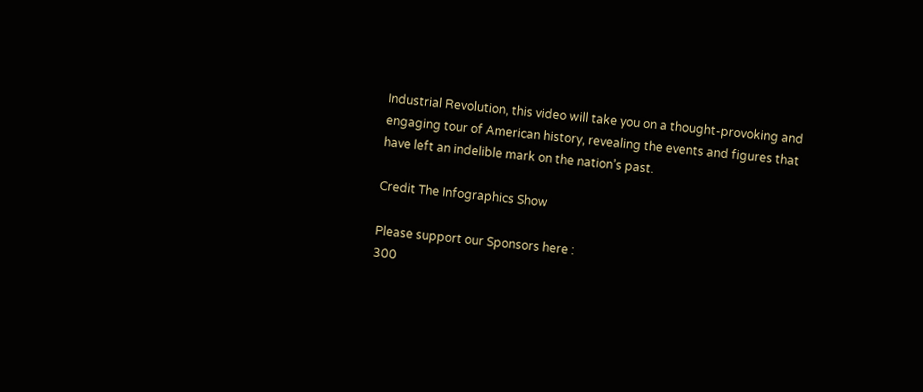Industrial Revolution, this video will take you on a thought-provoking and engaging tour of American history, revealing the events and figures that have left an indelible mark on the nation’s past.

Credit The Infographics Show

Please support our Sponsors here :
300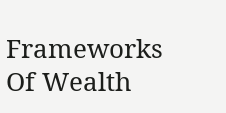Frameworks Of Wealth